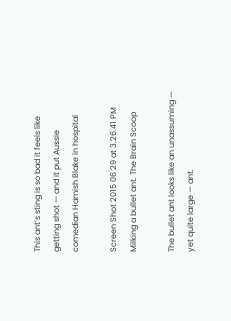This ant’s sting is so bad it feels like getting shot — and it put Aussie comedian Hamish Blake in hospital

Screen Shot 2015 06 29 at 3.26.41 PM
Milking a bullet ant. The Brain Scoop

The bullet ant looks like an unassuming — yet quite large — ant.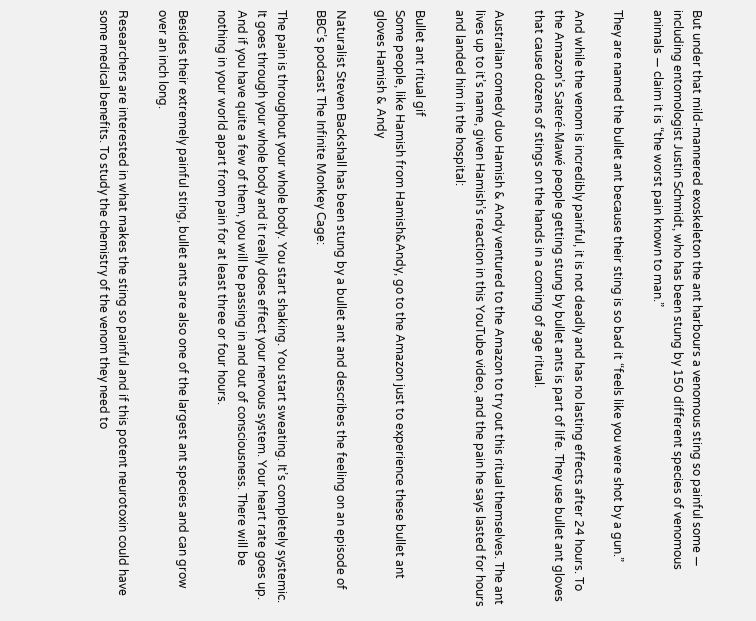But under that mild-mannered exoskeleton the ant harbours a venomous sting so painful some — including entomologist Justin Schmidt, who has been stung by 150 different species of venomous animals — claim it is “the worst pain known to man.”

They are named the bullet ant because their sting is so bad it “feels like you were shot by a gun.”

And while the venom is incredibly painful, it is not deadly and has no lasting effects after 24 hours. To the Amazon’s Sateré-Mawé people getting stung by bullet ants is part of life. They use bullet ant gloves that cause dozens of stings on the hands in a coming of age ritual.

Australian comedy duo Hamish & Andy ventured to the Amazon to try out this ritual themselves. The ant lives up to it’s name, given Hamish’s reaction in this YouTube video, and the pain he says lasted for hours and landed him in the hospital:

Bullet ant ritual gif
Some people, like Hamish from Hamish&Andy, go to the Amazon just to experience these bullet ant gloves Hamish & Andy

Naturalist Steven Backshall has been stung by a bullet ant and describes the feeling on an episode of BBC’s podcast The Infinite Monkey Cage:

The pain is throughout your whole body. You start shaking. You start sweating. It’s completely systemic. It goes through your whole body and it really does effect your nervous system. Your heart rate goes up. And if you have quite a few of them, you will be passing in and out of consciousness. There will be nothing in your world apart from pain for at least three or four hours.

Besides their extremely painful sting, bullet ants are also one of the largest ant species and can grow over an inch long.

Researchers are interested in what makes the sting so painful and if this potent neurotoxin could have some medical benefits. To study the chemistry of the venom they need to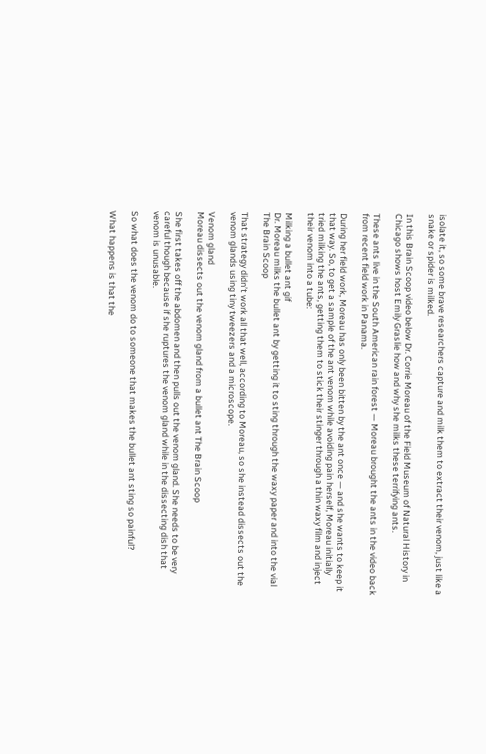isolate it, so some brave researchers capture and milk them to extract their venom, just like a snake or spider is milked.

In this Brain Scoop video below Dr. Corrie Moreau of the Field Museum of Natural History in Chicago shows host Emily Graslie how and why she milks these terrifying ants.

These ants live in the South American rain forest — Moreau brought the ants in the video back from recent field work in Panama.

During her field work, Moreau has only been bitten by the ant once — and she wants to keep it that way. So, to get a sample of the ant venom while avoiding pain herself, Moreau initially tried milking the ants, getting them to stick their stinger through a thin waxy film and inject their venom into a tube:

Milking a bullet ant gif
Dr. Moreau milks the bullet ant by getting it to sting through the waxy paper and into the vial The Brain Scoop

That strategy didn’t work all that well, according to Moreau, so she instead dissects out the venom glands using tiny tweezers and a microscope.

Venom gland
Moreau dissects out the venom gland from a bullet ant The Brain Scoop

She first takes off the abdomen and then pulls out the venom gland. She needs to be very careful though because if she ruptures the venom gland while in the dissecting dish that venom is unusable.

So what does the venom do to someone that makes the bullet ant sting so painful?

What happens is that the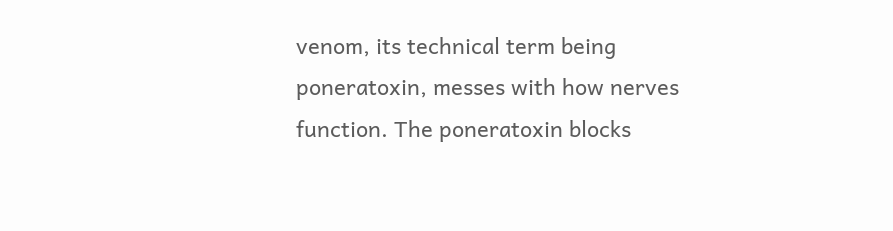venom, its technical term being poneratoxin, messes with how nerves function. The poneratoxin blocks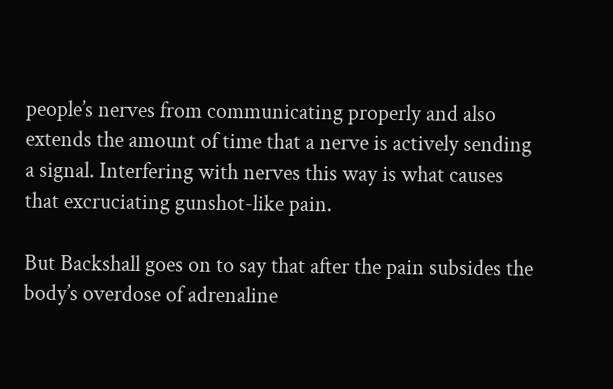people’s nerves from communicating properly and also extends the amount of time that a nerve is actively sending a signal. Interfering with nerves this way is what causes that excruciating gunshot-like pain.

But Backshall goes on to say that after the pain subsides the body’s overdose of adrenaline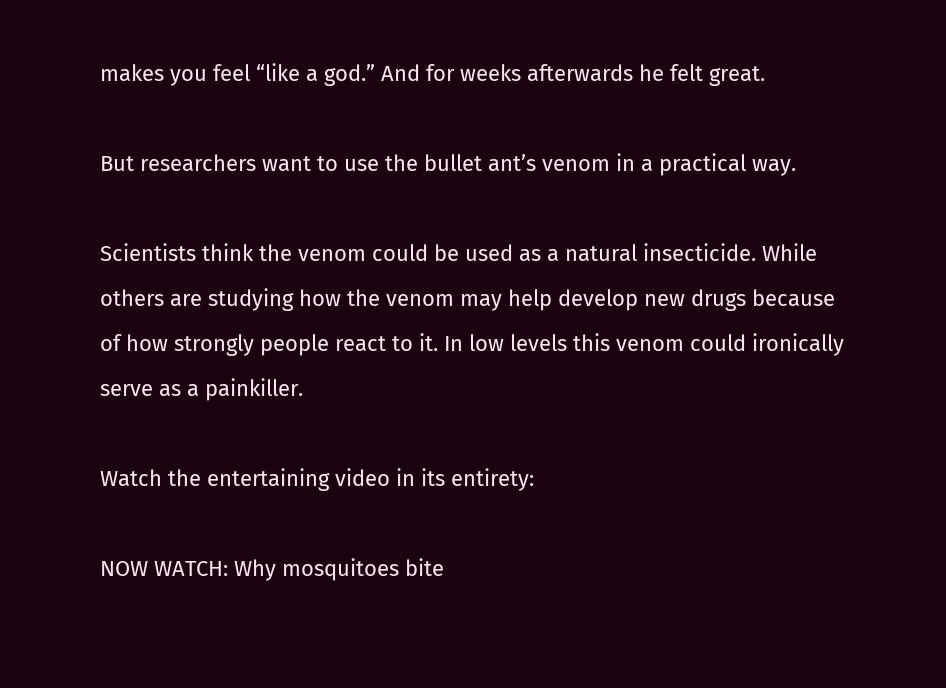makes you feel “like a god.” And for weeks afterwards he felt great.

But researchers want to use the bullet ant’s venom in a practical way.

Scientists think the venom could be used as a natural insecticide. While others are studying how the venom may help develop new drugs because of how strongly people react to it. In low levels this venom could ironically serve as a painkiller.

Watch the entertaining video in its entirety:

NOW WATCH: Why mosquitoes bite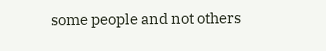some people and not others